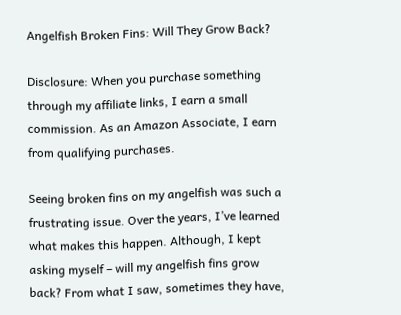Angelfish Broken Fins: Will They Grow Back?

Disclosure: When you purchase something through my affiliate links, I earn a small commission. As an Amazon Associate, I earn from qualifying purchases.

Seeing broken fins on my angelfish was such a frustrating issue. Over the years, I’ve learned what makes this happen. Although, I kept asking myself – will my angelfish fins grow back? From what I saw, sometimes they have,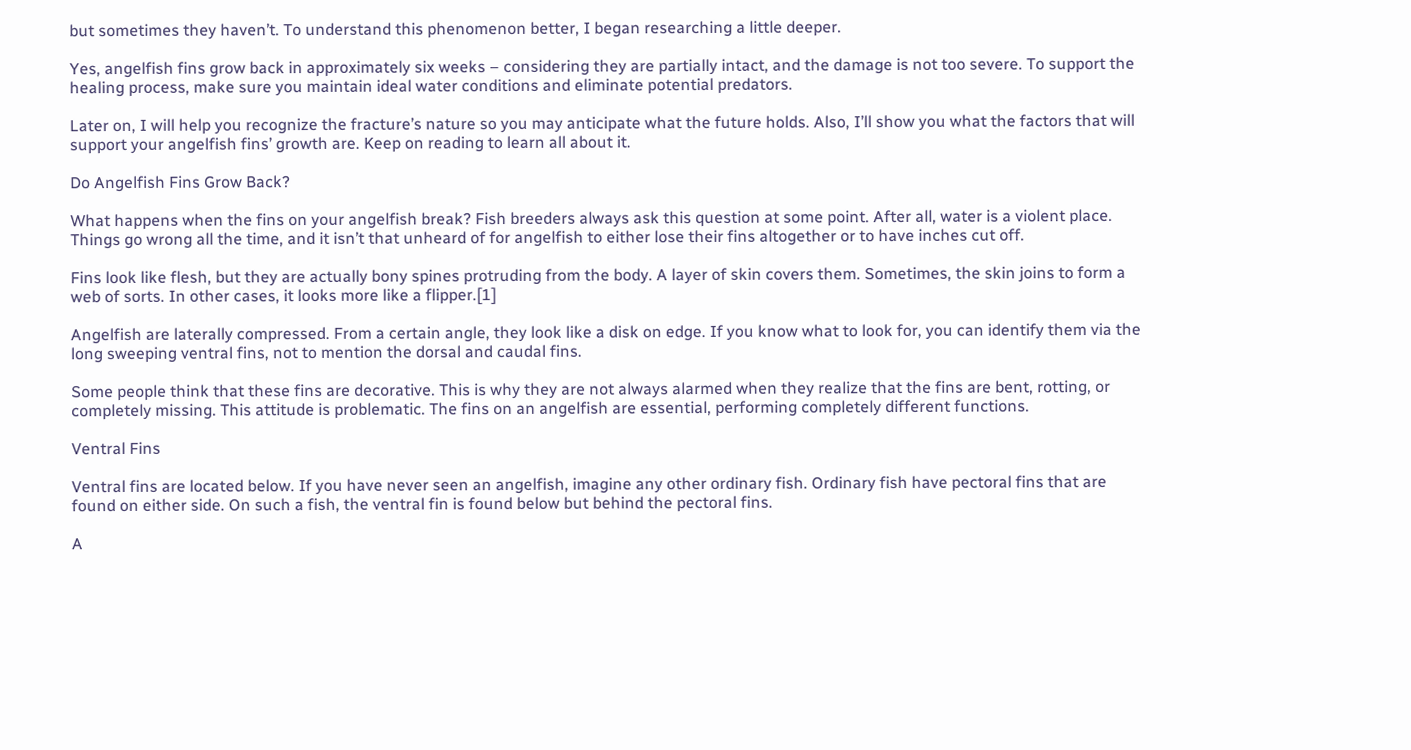but sometimes they haven’t. To understand this phenomenon better, I began researching a little deeper.

Yes, angelfish fins grow back in approximately six weeks – considering they are partially intact, and the damage is not too severe. To support the healing process, make sure you maintain ideal water conditions and eliminate potential predators.

Later on, I will help you recognize the fracture’s nature so you may anticipate what the future holds. Also, I’ll show you what the factors that will support your angelfish fins’ growth are. Keep on reading to learn all about it.

Do Angelfish Fins Grow Back?

What happens when the fins on your angelfish break? Fish breeders always ask this question at some point. After all, water is a violent place. Things go wrong all the time, and it isn’t that unheard of for angelfish to either lose their fins altogether or to have inches cut off.

Fins look like flesh, but they are actually bony spines protruding from the body. A layer of skin covers them. Sometimes, the skin joins to form a web of sorts. In other cases, it looks more like a flipper.[1]

Angelfish are laterally compressed. From a certain angle, they look like a disk on edge. If you know what to look for, you can identify them via the long sweeping ventral fins, not to mention the dorsal and caudal fins.

Some people think that these fins are decorative. This is why they are not always alarmed when they realize that the fins are bent, rotting, or completely missing. This attitude is problematic. The fins on an angelfish are essential, performing completely different functions.

Ventral Fins

Ventral fins are located below. If you have never seen an angelfish, imagine any other ordinary fish. Ordinary fish have pectoral fins that are found on either side. On such a fish, the ventral fin is found below but behind the pectoral fins.

A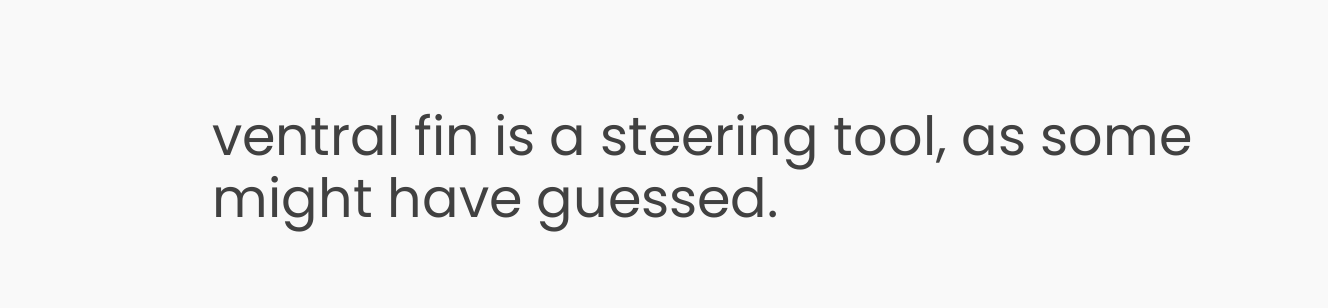ventral fin is a steering tool, as some might have guessed.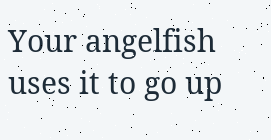Your angelfish uses it to go up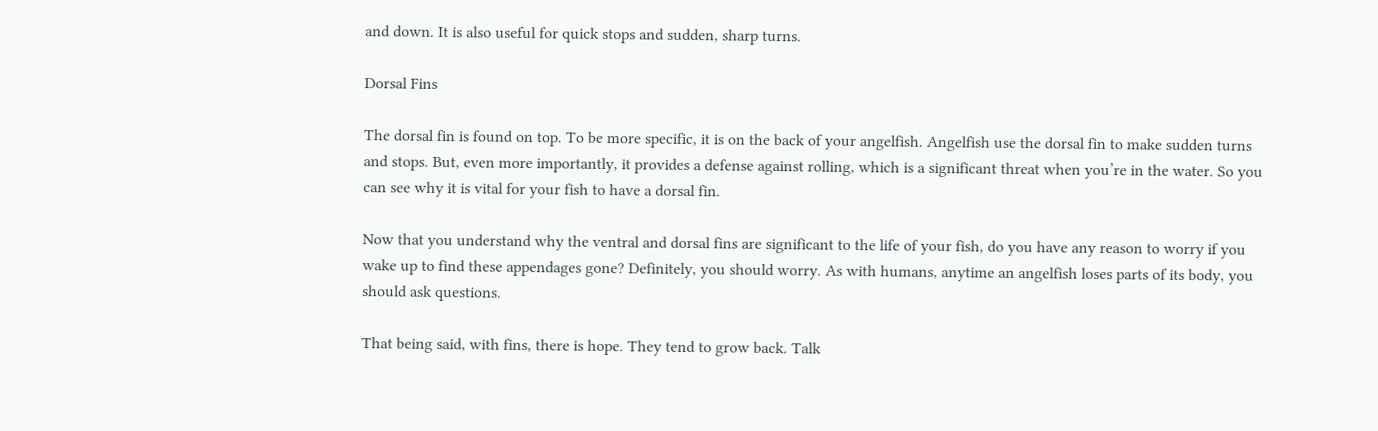and down. It is also useful for quick stops and sudden, sharp turns.

Dorsal Fins

The dorsal fin is found on top. To be more specific, it is on the back of your angelfish. Angelfish use the dorsal fin to make sudden turns and stops. But, even more importantly, it provides a defense against rolling, which is a significant threat when you’re in the water. So you can see why it is vital for your fish to have a dorsal fin.

Now that you understand why the ventral and dorsal fins are significant to the life of your fish, do you have any reason to worry if you wake up to find these appendages gone? Definitely, you should worry. As with humans, anytime an angelfish loses parts of its body, you should ask questions.

That being said, with fins, there is hope. They tend to grow back. Talk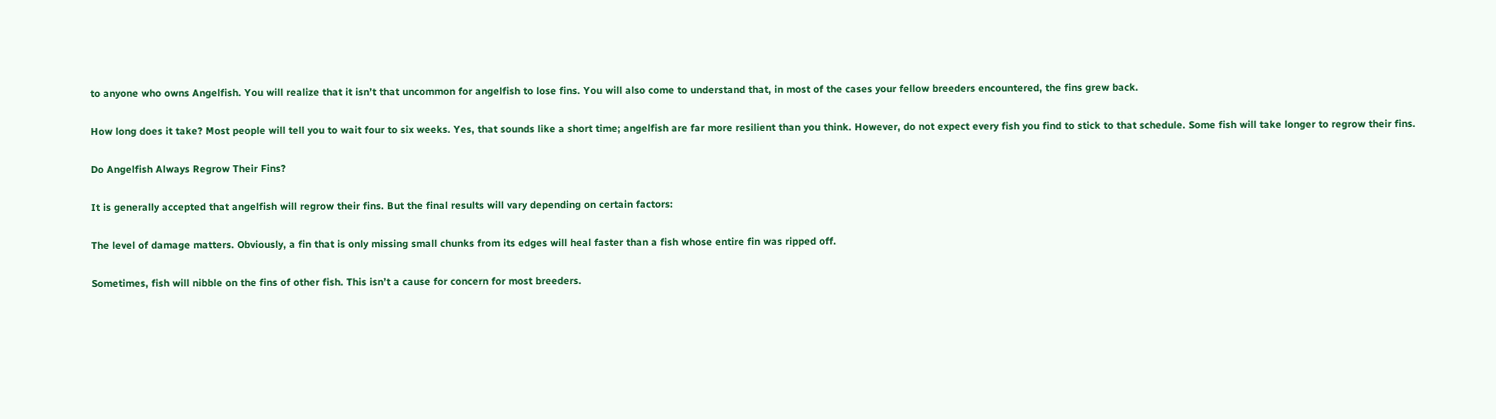to anyone who owns Angelfish. You will realize that it isn’t that uncommon for angelfish to lose fins. You will also come to understand that, in most of the cases your fellow breeders encountered, the fins grew back.

How long does it take? Most people will tell you to wait four to six weeks. Yes, that sounds like a short time; angelfish are far more resilient than you think. However, do not expect every fish you find to stick to that schedule. Some fish will take longer to regrow their fins.

Do Angelfish Always Regrow Their Fins?

It is generally accepted that angelfish will regrow their fins. But the final results will vary depending on certain factors:

The level of damage matters. Obviously, a fin that is only missing small chunks from its edges will heal faster than a fish whose entire fin was ripped off.

Sometimes, fish will nibble on the fins of other fish. This isn’t a cause for concern for most breeders.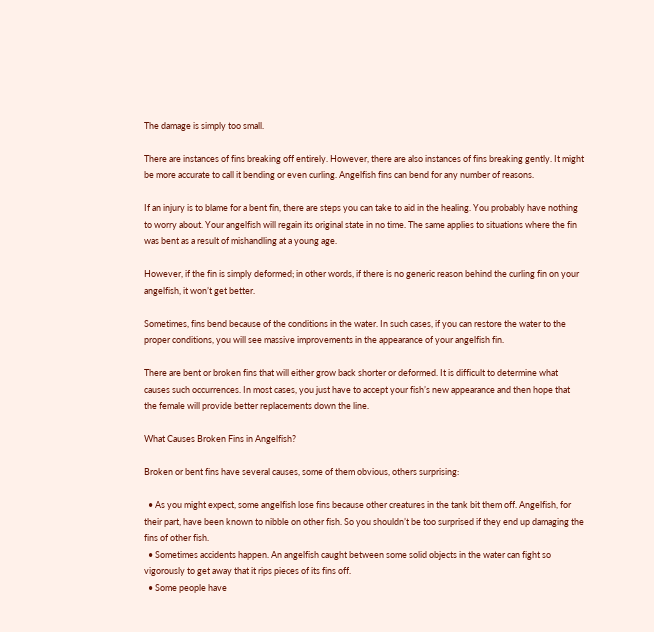The damage is simply too small.

There are instances of fins breaking off entirely. However, there are also instances of fins breaking gently. It might be more accurate to call it bending or even curling. Angelfish fins can bend for any number of reasons.

If an injury is to blame for a bent fin, there are steps you can take to aid in the healing. You probably have nothing to worry about. Your angelfish will regain its original state in no time. The same applies to situations where the fin was bent as a result of mishandling at a young age.

However, if the fin is simply deformed; in other words, if there is no generic reason behind the curling fin on your angelfish, it won’t get better.

Sometimes, fins bend because of the conditions in the water. In such cases, if you can restore the water to the proper conditions, you will see massive improvements in the appearance of your angelfish fin.

There are bent or broken fins that will either grow back shorter or deformed. It is difficult to determine what causes such occurrences. In most cases, you just have to accept your fish’s new appearance and then hope that the female will provide better replacements down the line.

What Causes Broken Fins in Angelfish?

Broken or bent fins have several causes, some of them obvious, others surprising:

  • As you might expect, some angelfish lose fins because other creatures in the tank bit them off. Angelfish, for their part, have been known to nibble on other fish. So you shouldn’t be too surprised if they end up damaging the fins of other fish.
  • Sometimes accidents happen. An angelfish caught between some solid objects in the water can fight so vigorously to get away that it rips pieces of its fins off.
  • Some people have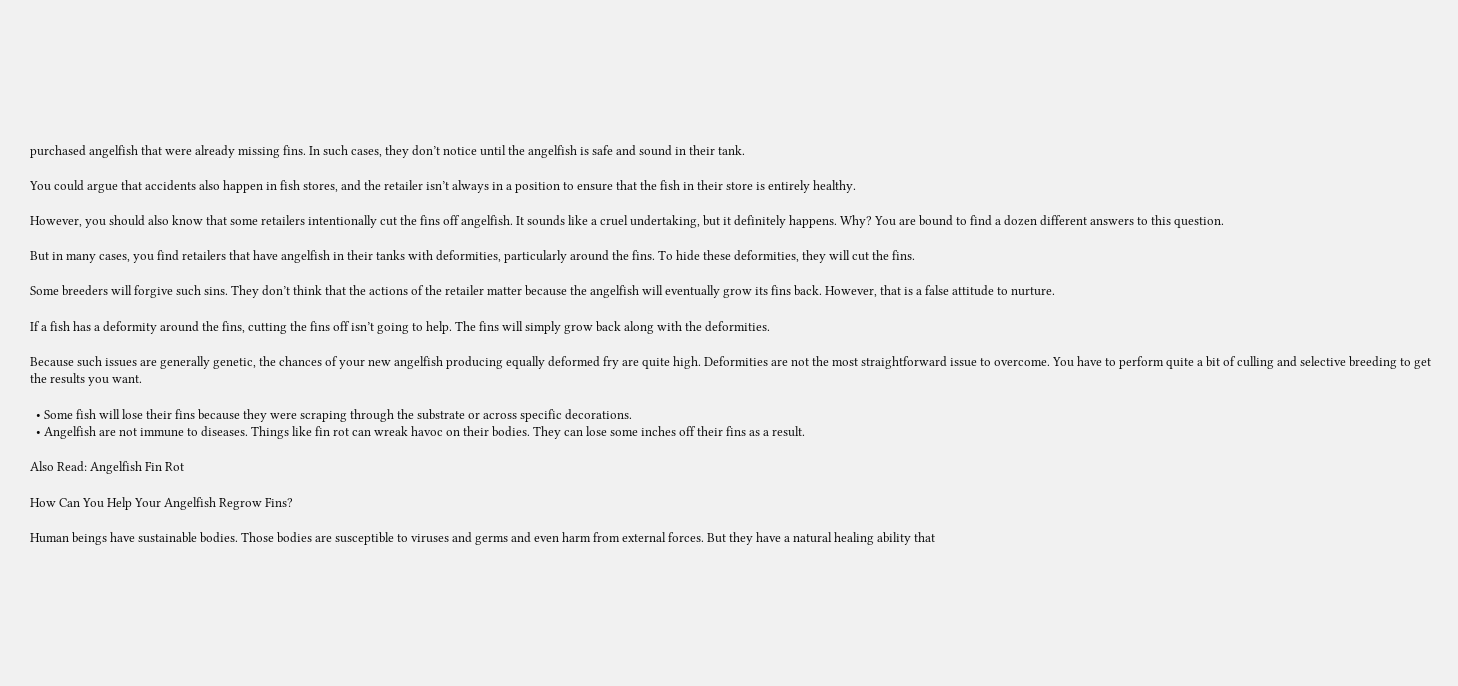purchased angelfish that were already missing fins. In such cases, they don’t notice until the angelfish is safe and sound in their tank.

You could argue that accidents also happen in fish stores, and the retailer isn’t always in a position to ensure that the fish in their store is entirely healthy.

However, you should also know that some retailers intentionally cut the fins off angelfish. It sounds like a cruel undertaking, but it definitely happens. Why? You are bound to find a dozen different answers to this question.

But in many cases, you find retailers that have angelfish in their tanks with deformities, particularly around the fins. To hide these deformities, they will cut the fins.

Some breeders will forgive such sins. They don’t think that the actions of the retailer matter because the angelfish will eventually grow its fins back. However, that is a false attitude to nurture.

If a fish has a deformity around the fins, cutting the fins off isn’t going to help. The fins will simply grow back along with the deformities.

Because such issues are generally genetic, the chances of your new angelfish producing equally deformed fry are quite high. Deformities are not the most straightforward issue to overcome. You have to perform quite a bit of culling and selective breeding to get the results you want.

  • Some fish will lose their fins because they were scraping through the substrate or across specific decorations.
  • Angelfish are not immune to diseases. Things like fin rot can wreak havoc on their bodies. They can lose some inches off their fins as a result.

Also Read: Angelfish Fin Rot

How Can You Help Your Angelfish Regrow Fins?

Human beings have sustainable bodies. Those bodies are susceptible to viruses and germs and even harm from external forces. But they have a natural healing ability that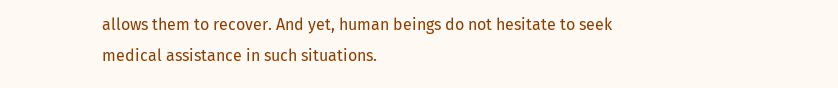allows them to recover. And yet, human beings do not hesitate to seek medical assistance in such situations.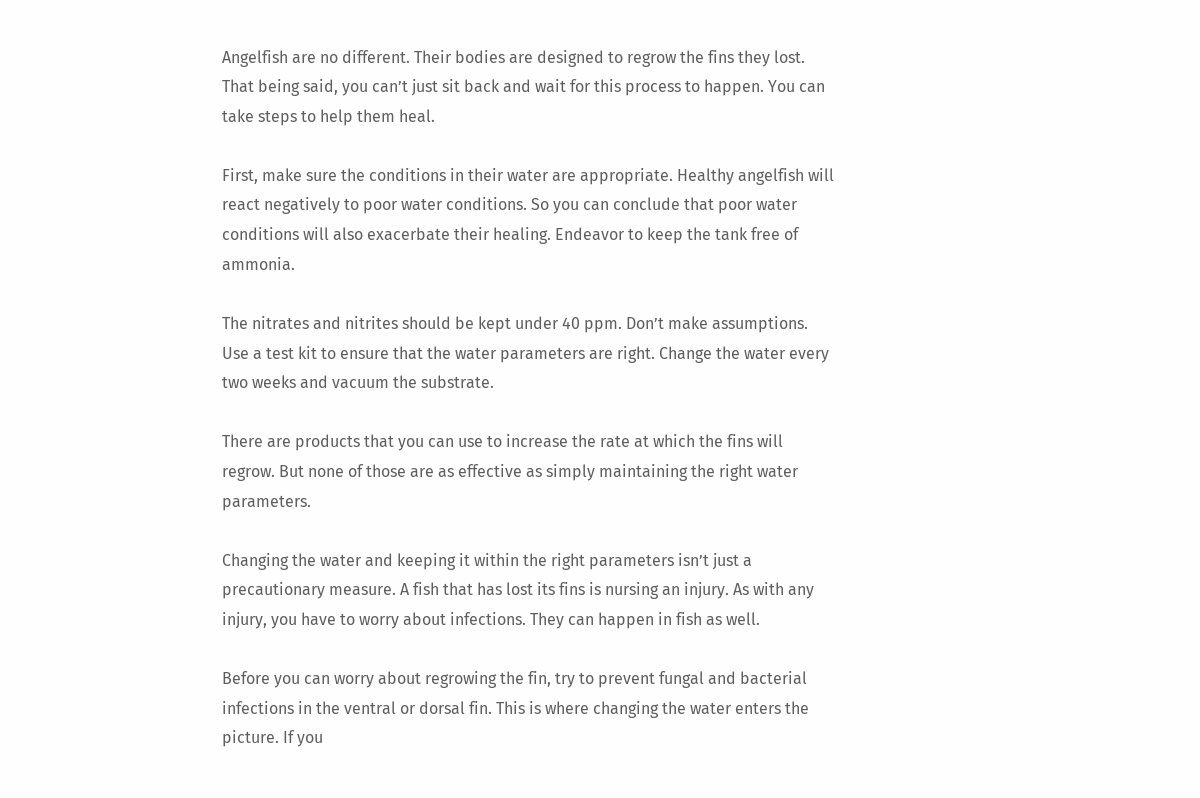Angelfish are no different. Their bodies are designed to regrow the fins they lost. That being said, you can’t just sit back and wait for this process to happen. You can take steps to help them heal.

First, make sure the conditions in their water are appropriate. Healthy angelfish will react negatively to poor water conditions. So you can conclude that poor water conditions will also exacerbate their healing. Endeavor to keep the tank free of ammonia.

The nitrates and nitrites should be kept under 40 ppm. Don’t make assumptions. Use a test kit to ensure that the water parameters are right. Change the water every two weeks and vacuum the substrate.

There are products that you can use to increase the rate at which the fins will regrow. But none of those are as effective as simply maintaining the right water parameters.

Changing the water and keeping it within the right parameters isn’t just a precautionary measure. A fish that has lost its fins is nursing an injury. As with any injury, you have to worry about infections. They can happen in fish as well.

Before you can worry about regrowing the fin, try to prevent fungal and bacterial infections in the ventral or dorsal fin. This is where changing the water enters the picture. If you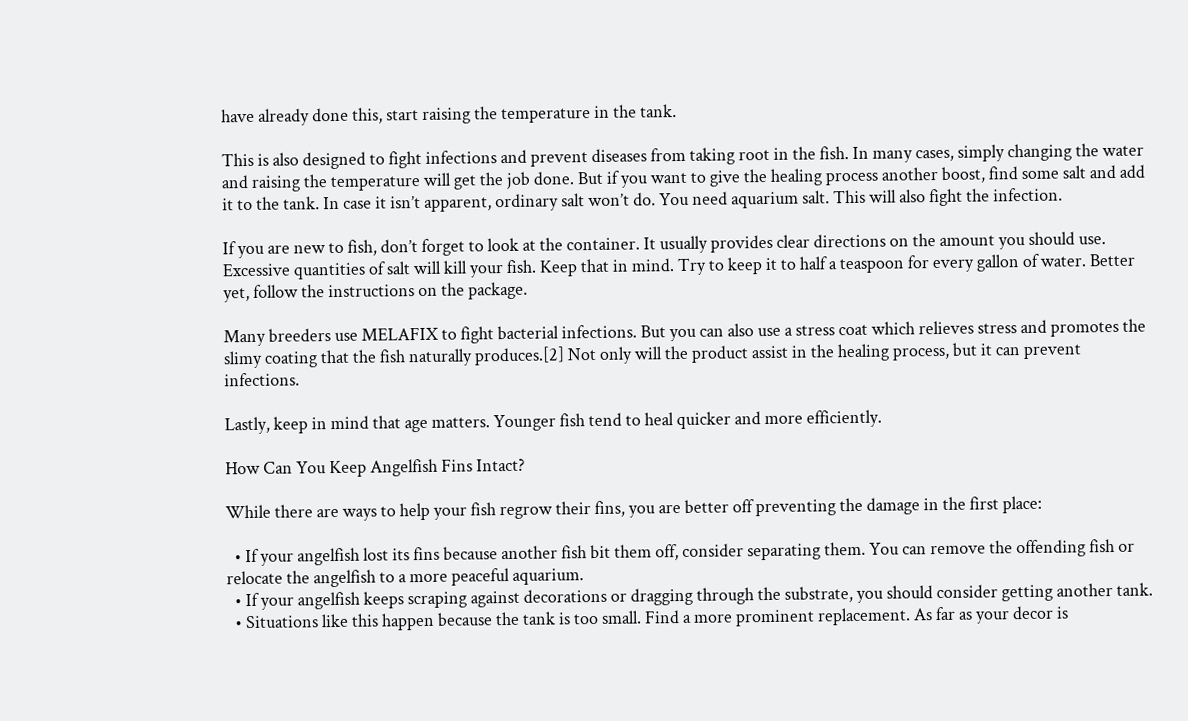have already done this, start raising the temperature in the tank.

This is also designed to fight infections and prevent diseases from taking root in the fish. In many cases, simply changing the water and raising the temperature will get the job done. But if you want to give the healing process another boost, find some salt and add it to the tank. In case it isn’t apparent, ordinary salt won’t do. You need aquarium salt. This will also fight the infection.

If you are new to fish, don’t forget to look at the container. It usually provides clear directions on the amount you should use. Excessive quantities of salt will kill your fish. Keep that in mind. Try to keep it to half a teaspoon for every gallon of water. Better yet, follow the instructions on the package.

Many breeders use MELAFIX to fight bacterial infections. But you can also use a stress coat which relieves stress and promotes the slimy coating that the fish naturally produces.[2] Not only will the product assist in the healing process, but it can prevent infections.

Lastly, keep in mind that age matters. Younger fish tend to heal quicker and more efficiently.

How Can You Keep Angelfish Fins Intact?

While there are ways to help your fish regrow their fins, you are better off preventing the damage in the first place:

  • If your angelfish lost its fins because another fish bit them off, consider separating them. You can remove the offending fish or relocate the angelfish to a more peaceful aquarium.
  • If your angelfish keeps scraping against decorations or dragging through the substrate, you should consider getting another tank.
  • Situations like this happen because the tank is too small. Find a more prominent replacement. As far as your decor is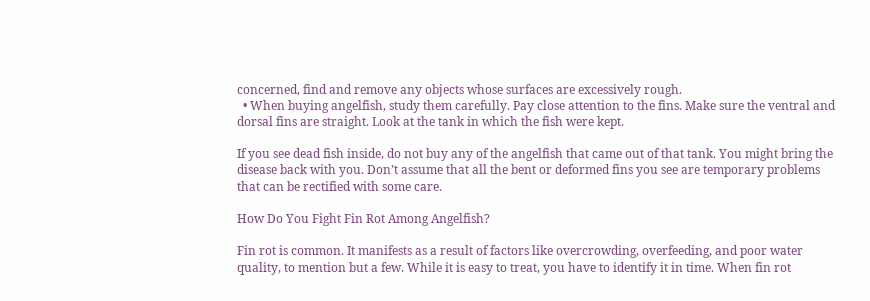concerned, find and remove any objects whose surfaces are excessively rough.
  • When buying angelfish, study them carefully. Pay close attention to the fins. Make sure the ventral and dorsal fins are straight. Look at the tank in which the fish were kept.

If you see dead fish inside, do not buy any of the angelfish that came out of that tank. You might bring the disease back with you. Don’t assume that all the bent or deformed fins you see are temporary problems that can be rectified with some care.

How Do You Fight Fin Rot Among Angelfish?

Fin rot is common. It manifests as a result of factors like overcrowding, overfeeding, and poor water quality, to mention but a few. While it is easy to treat, you have to identify it in time. When fin rot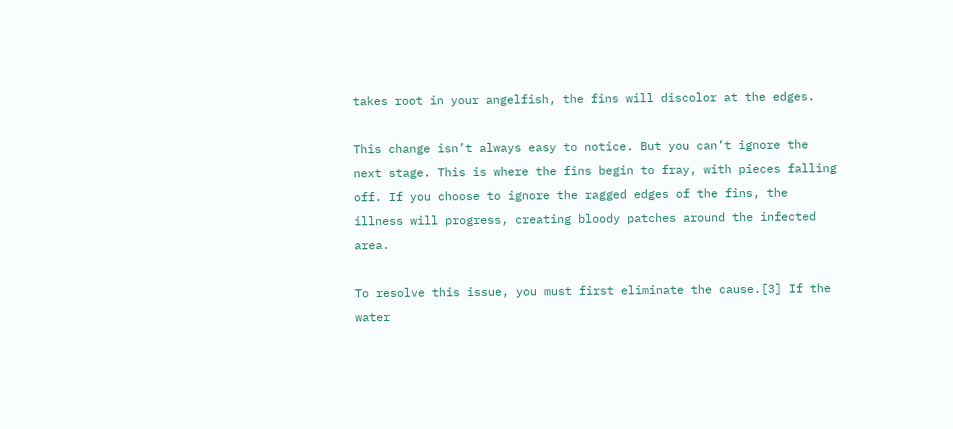takes root in your angelfish, the fins will discolor at the edges.

This change isn’t always easy to notice. But you can’t ignore the next stage. This is where the fins begin to fray, with pieces falling off. If you choose to ignore the ragged edges of the fins, the illness will progress, creating bloody patches around the infected area.

To resolve this issue, you must first eliminate the cause.[3] If the water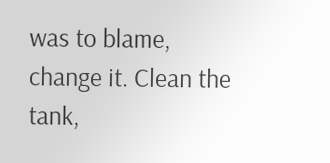was to blame, change it. Clean the tank,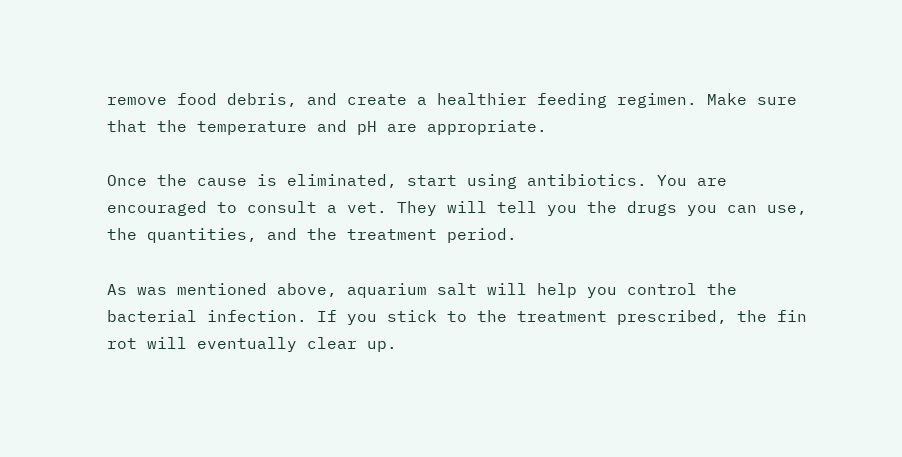remove food debris, and create a healthier feeding regimen. Make sure that the temperature and pH are appropriate.

Once the cause is eliminated, start using antibiotics. You are encouraged to consult a vet. They will tell you the drugs you can use, the quantities, and the treatment period.

As was mentioned above, aquarium salt will help you control the bacterial infection. If you stick to the treatment prescribed, the fin rot will eventually clear up.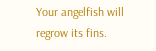Your angelfish will regrow its fins.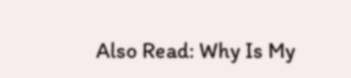Also Read: Why Is My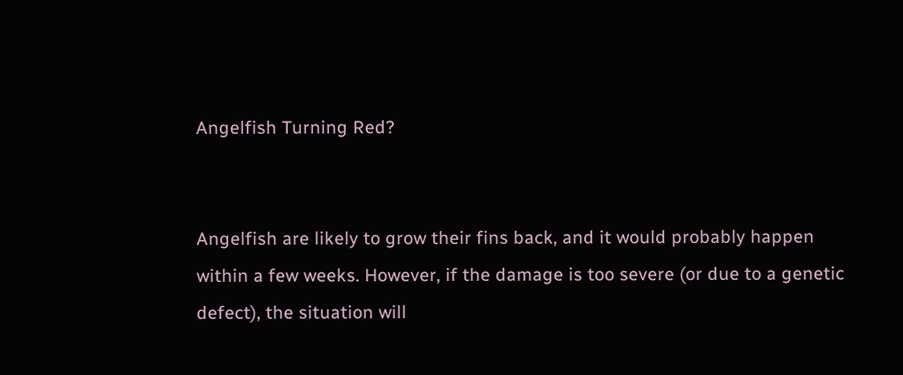Angelfish Turning Red?


Angelfish are likely to grow their fins back, and it would probably happen within a few weeks. However, if the damage is too severe (or due to a genetic defect), the situation will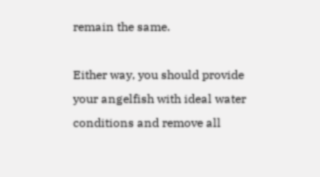remain the same.

Either way, you should provide your angelfish with ideal water conditions and remove all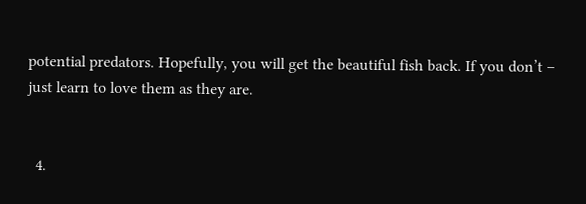potential predators. Hopefully, you will get the beautiful fish back. If you don’t – just learn to love them as they are.


  4.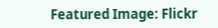Featured Image: Flickr